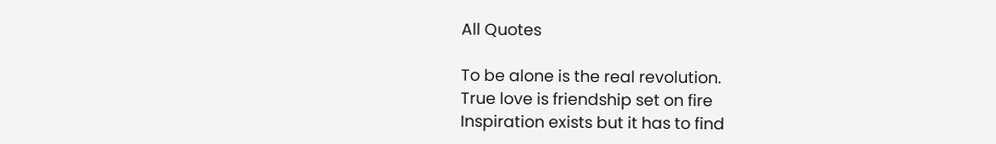All Quotes

To be alone is the real revolution.
True love is friendship set on fire
Inspiration exists but it has to find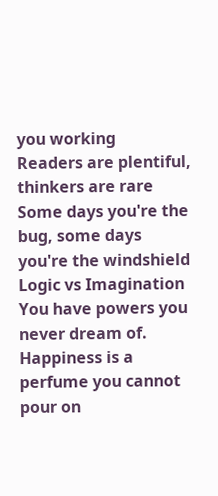you working
Readers are plentiful, thinkers are rare
Some days you're the bug, some days you're the windshield
Logic vs Imagination
You have powers you never dream of.
Happiness is a perfume you cannot pour on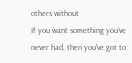others without
If you want something you've never had, then you've got to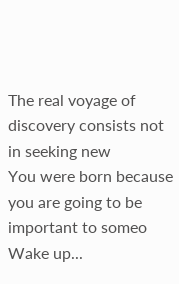The real voyage of discovery consists not in seeking new
You were born because you are going to be important to someo
Wake up...